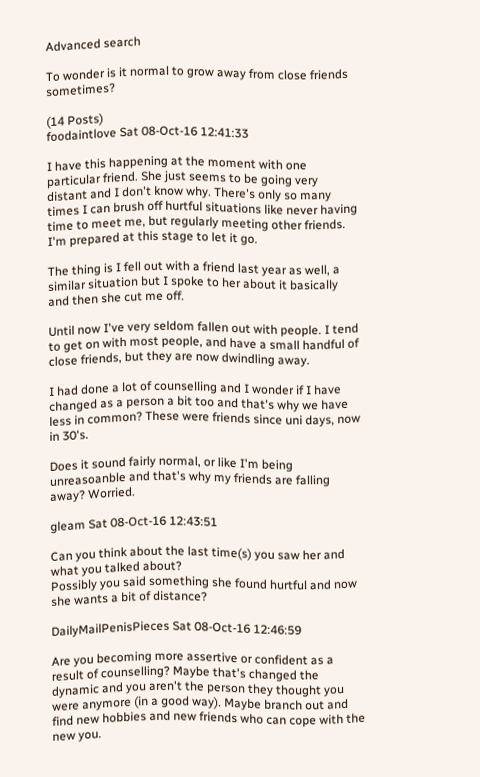Advanced search

To wonder is it normal to grow away from close friends sometimes?

(14 Posts)
foodaintlove Sat 08-Oct-16 12:41:33

I have this happening at the moment with one particular friend. She just seems to be going very distant and I don't know why. There's only so many times I can brush off hurtful situations like never having time to meet me, but regularly meeting other friends. I'm prepared at this stage to let it go.

The thing is I fell out with a friend last year as well, a similar situation but I spoke to her about it basically and then she cut me off.

Until now I've very seldom fallen out with people. I tend to get on with most people, and have a small handful of close friends, but they are now dwindling away.

I had done a lot of counselling and I wonder if I have changed as a person a bit too and that's why we have less in common? These were friends since uni days, now in 30's.

Does it sound fairly normal, or like I'm being unreasoanble and that's why my friends are falling away? Worried.

gleam Sat 08-Oct-16 12:43:51

Can you think about the last time(s) you saw her and what you talked about?
Possibly you said something she found hurtful and now she wants a bit of distance?

DailyMailPenisPieces Sat 08-Oct-16 12:46:59

Are you becoming more assertive or confident as a result of counselling? Maybe that's changed the dynamic and you aren't the person they thought you were anymore (in a good way). Maybe branch out and find new hobbies and new friends who can cope with the new you.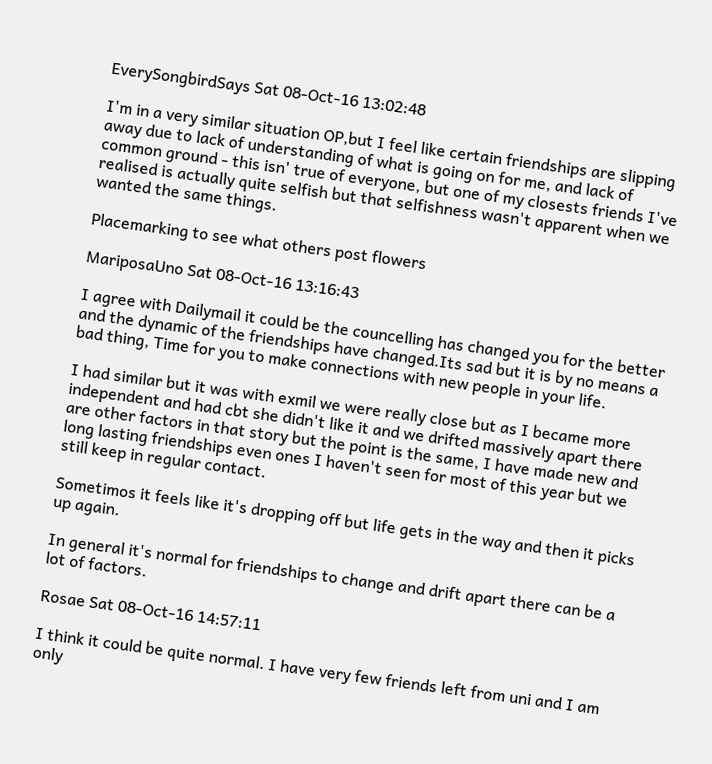EverySongbirdSays Sat 08-Oct-16 13:02:48

I'm in a very similar situation OP,but I feel like certain friendships are slipping away due to lack of understanding of what is going on for me, and lack of common ground - this isn' true of everyone, but one of my closests friends I've realised is actually quite selfish but that selfishness wasn't apparent when we wanted the same things.

Placemarking to see what others post flowers

MariposaUno Sat 08-Oct-16 13:16:43

I agree with Dailymail it could be the councelling has changed you for the better and the dynamic of the friendships have changed.Its sad but it is by no means a bad thing, Time for you to make connections with new people in your life.

I had similar but it was with exmil we were really close but as I became more independent and had cbt she didn't like it and we drifted massively apart there are other factors in that story but the point is the same, I have made new and long lasting friendships even ones I haven't seen for most of this year but we still keep in regular contact.

Sometimos it feels like it's dropping off but life gets in the way and then it picks up again.

In general it's normal for friendships to change and drift apart there can be a lot of factors.

Rosae Sat 08-Oct-16 14:57:11

I think it could be quite normal. I have very few friends left from uni and I am only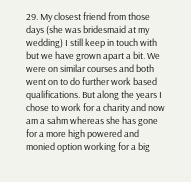29. My closest friend from those days (she was bridesmaid at my wedding) I still keep in touch with but we have grown apart a bit. We were on similar courses and both went on to do further work based qualifications. But along the years I chose to work for a charity and now am a sahm whereas she has gone for a more high powered and monied option working for a big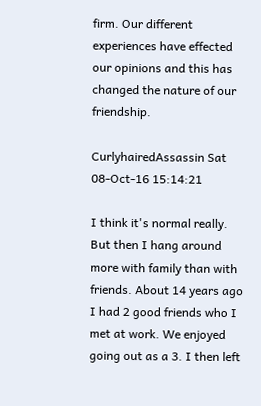firm. Our different experiences have effected our opinions and this has changed the nature of our friendship.

CurlyhairedAssassin Sat 08-Oct-16 15:14:21

I think it's normal really. But then I hang around more with family than with friends. About 14 years ago I had 2 good friends who I met at work. We enjoyed going out as a 3. I then left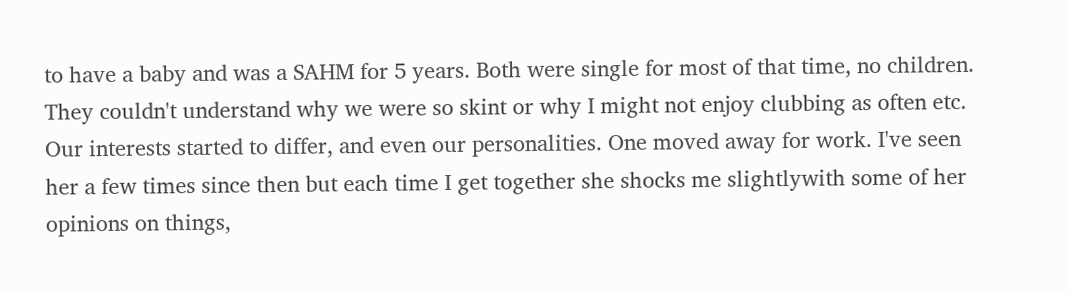to have a baby and was a SAHM for 5 years. Both were single for most of that time, no children. They couldn't understand why we were so skint or why I might not enjoy clubbing as often etc. Our interests started to differ, and even our personalities. One moved away for work. I've seen her a few times since then but each time I get together she shocks me slightlywith some of her opinions on things,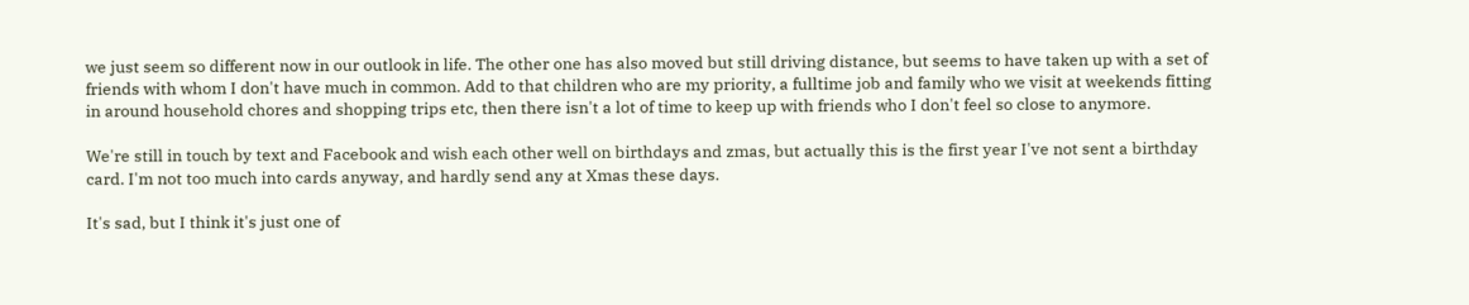we just seem so different now in our outlook in life. The other one has also moved but still driving distance, but seems to have taken up with a set of friends with whom I don't have much in common. Add to that children who are my priority, a fulltime job and family who we visit at weekends fitting in around household chores and shopping trips etc, then there isn't a lot of time to keep up with friends who I don't feel so close to anymore.

We're still in touch by text and Facebook and wish each other well on birthdays and zmas, but actually this is the first year I've not sent a birthday card. I'm not too much into cards anyway, and hardly send any at Xmas these days.

It's sad, but I think it's just one of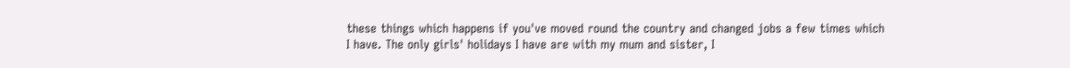these things which happens if you've moved round the country and changed jobs a few times which I have. The only girls' holidays I have are with my mum and sister, I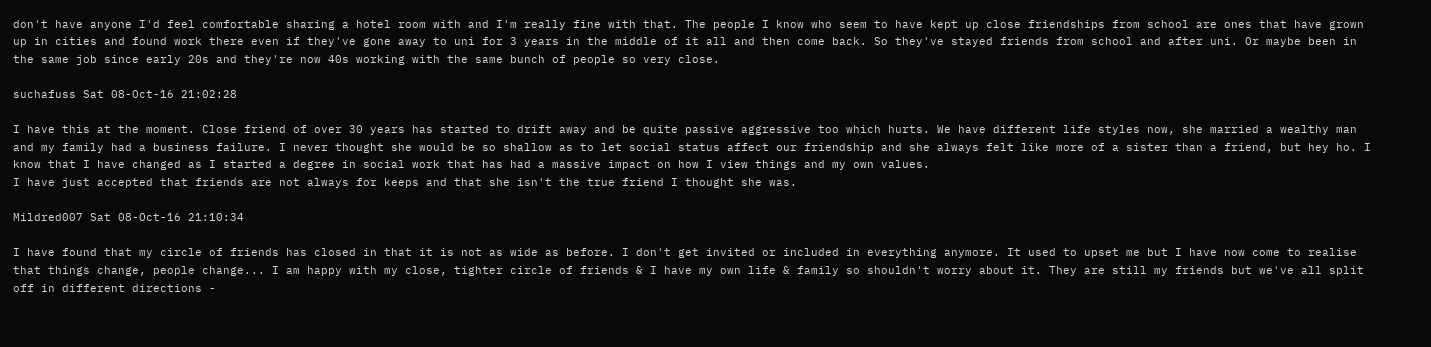don't have anyone I'd feel comfortable sharing a hotel room with and I'm really fine with that. The people I know who seem to have kept up close friendships from school are ones that have grown up in cities and found work there even if they've gone away to uni for 3 years in the middle of it all and then come back. So they've stayed friends from school and after uni. Or maybe been in the same job since early 20s and they're now 40s working with the same bunch of people so very close.

suchafuss Sat 08-Oct-16 21:02:28

I have this at the moment. Close friend of over 30 years has started to drift away and be quite passive aggressive too which hurts. We have different life styles now, she married a wealthy man and my family had a business failure. I never thought she would be so shallow as to let social status affect our friendship and she always felt like more of a sister than a friend, but hey ho. I know that I have changed as I started a degree in social work that has had a massive impact on how I view things and my own values.
I have just accepted that friends are not always for keeps and that she isn't the true friend I thought she was.

Mildred007 Sat 08-Oct-16 21:10:34

I have found that my circle of friends has closed in that it is not as wide as before. I don't get invited or included in everything anymore. It used to upset me but I have now come to realise that things change, people change... I am happy with my close, tighter circle of friends & I have my own life & family so shouldn't worry about it. They are still my friends but we've all split off in different directions -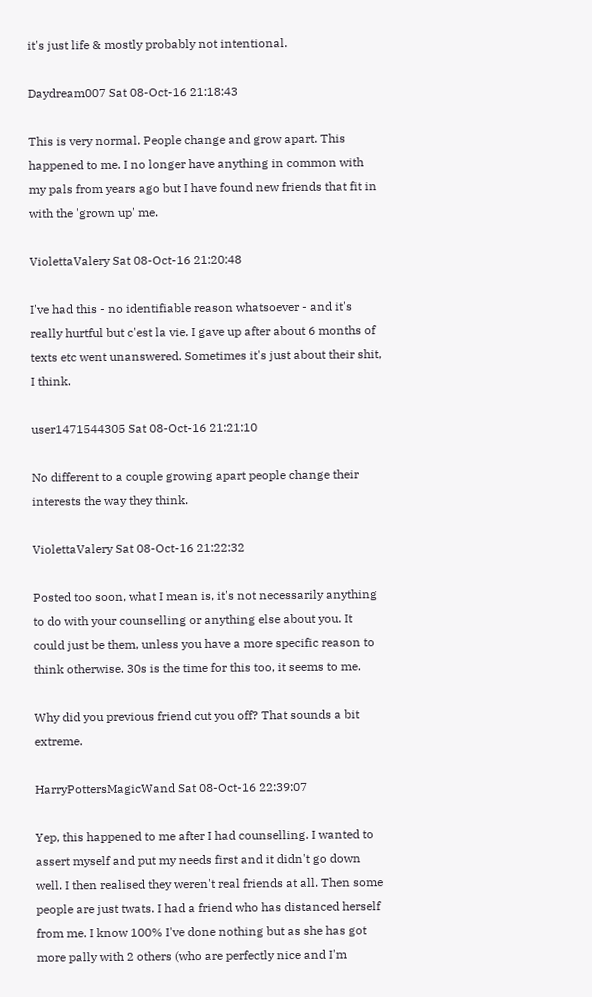it's just life & mostly probably not intentional.

Daydream007 Sat 08-Oct-16 21:18:43

This is very normal. People change and grow apart. This happened to me. I no longer have anything in common with my pals from years ago but I have found new friends that fit in with the 'grown up' me.

ViolettaValery Sat 08-Oct-16 21:20:48

I've had this - no identifiable reason whatsoever - and it's really hurtful but c'est la vie. I gave up after about 6 months of texts etc went unanswered. Sometimes it's just about their shit, I think.

user1471544305 Sat 08-Oct-16 21:21:10

No different to a couple growing apart people change their interests the way they think.

ViolettaValery Sat 08-Oct-16 21:22:32

Posted too soon, what I mean is, it's not necessarily anything to do with your counselling or anything else about you. It could just be them, unless you have a more specific reason to think otherwise. 30s is the time for this too, it seems to me.

Why did you previous friend cut you off? That sounds a bit extreme.

HarryPottersMagicWand Sat 08-Oct-16 22:39:07

Yep, this happened to me after I had counselling. I wanted to assert myself and put my needs first and it didn't go down well. I then realised they weren't real friends at all. Then some people are just twats. I had a friend who has distanced herself from me. I know 100% I've done nothing but as she has got more pally with 2 others (who are perfectly nice and I'm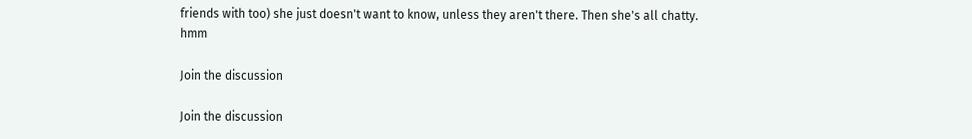friends with too) she just doesn't want to know, unless they aren't there. Then she's all chatty. hmm

Join the discussion

Join the discussion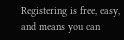Registering is free, easy, and means you can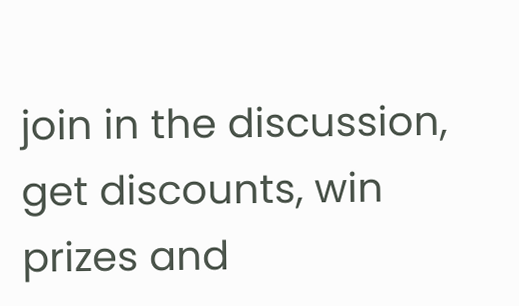join in the discussion, get discounts, win prizes and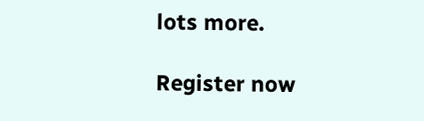lots more.

Register now